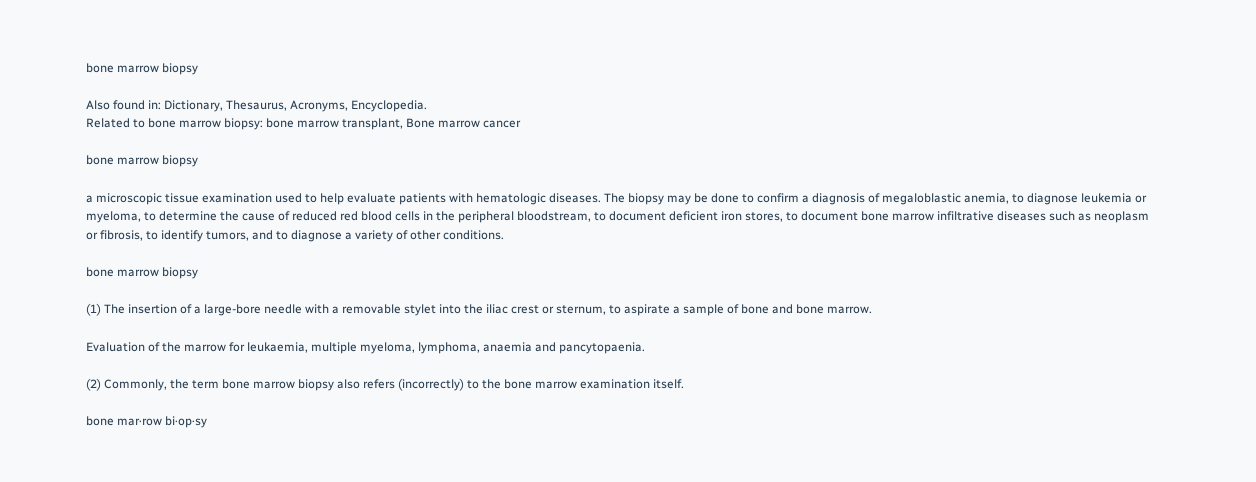bone marrow biopsy

Also found in: Dictionary, Thesaurus, Acronyms, Encyclopedia.
Related to bone marrow biopsy: bone marrow transplant, Bone marrow cancer

bone marrow biopsy

a microscopic tissue examination used to help evaluate patients with hematologic diseases. The biopsy may be done to confirm a diagnosis of megaloblastic anemia, to diagnose leukemia or myeloma, to determine the cause of reduced red blood cells in the peripheral bloodstream, to document deficient iron stores, to document bone marrow infiltrative diseases such as neoplasm or fibrosis, to identify tumors, and to diagnose a variety of other conditions.

bone marrow biopsy

(1) The insertion of a large-bore needle with a removable stylet into the iliac crest or sternum, to aspirate a sample of bone and bone marrow.

Evaluation of the marrow for leukaemia, multiple myeloma, lymphoma, anaemia and pancytopaenia.

(2) Commonly, the term bone marrow biopsy also refers (incorrectly) to the bone marrow examination itself.

bone mar·row bi·op·sy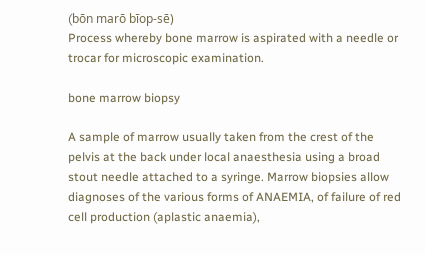(bōn marō bīop-sē)
Process whereby bone marrow is aspirated with a needle or trocar for microscopic examination.

bone marrow biopsy

A sample of marrow usually taken from the crest of the pelvis at the back under local anaesthesia using a broad stout needle attached to a syringe. Marrow biopsies allow diagnoses of the various forms of ANAEMIA, of failure of red cell production (aplastic anaemia),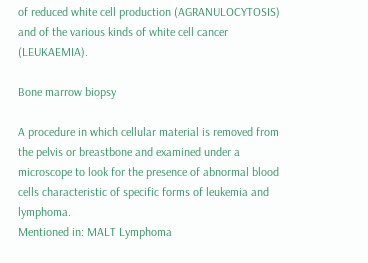of reduced white cell production (AGRANULOCYTOSIS) and of the various kinds of white cell cancer (LEUKAEMIA).

Bone marrow biopsy

A procedure in which cellular material is removed from the pelvis or breastbone and examined under a microscope to look for the presence of abnormal blood cells characteristic of specific forms of leukemia and lymphoma.
Mentioned in: MALT Lymphoma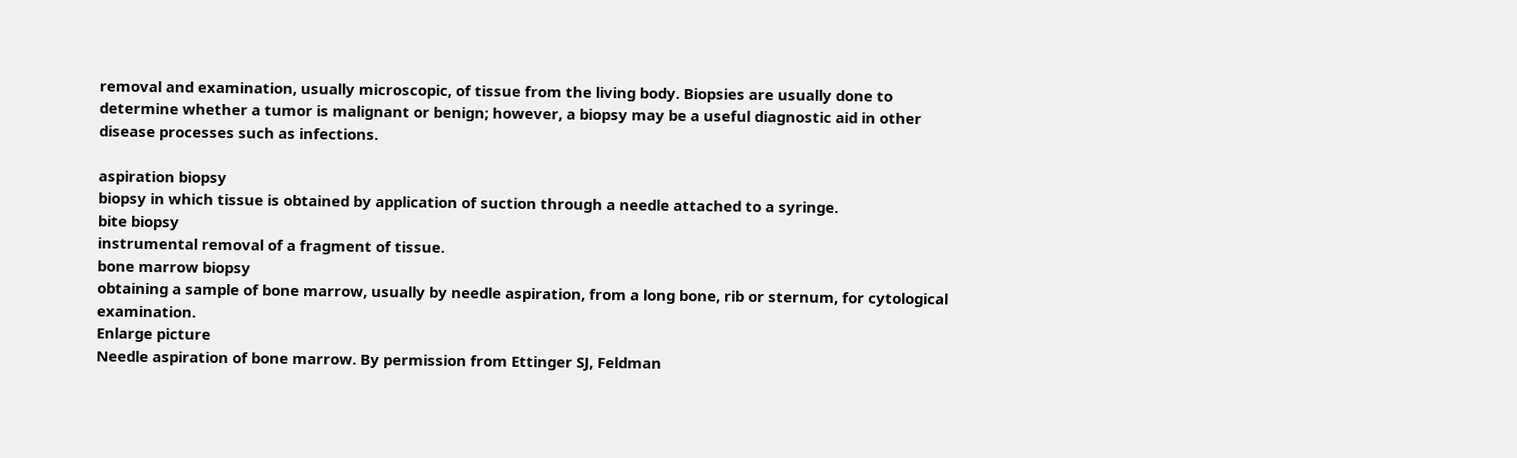removal and examination, usually microscopic, of tissue from the living body. Biopsies are usually done to determine whether a tumor is malignant or benign; however, a biopsy may be a useful diagnostic aid in other disease processes such as infections.

aspiration biopsy
biopsy in which tissue is obtained by application of suction through a needle attached to a syringe.
bite biopsy
instrumental removal of a fragment of tissue.
bone marrow biopsy
obtaining a sample of bone marrow, usually by needle aspiration, from a long bone, rib or sternum, for cytological examination.
Enlarge picture
Needle aspiration of bone marrow. By permission from Ettinger SJ, Feldman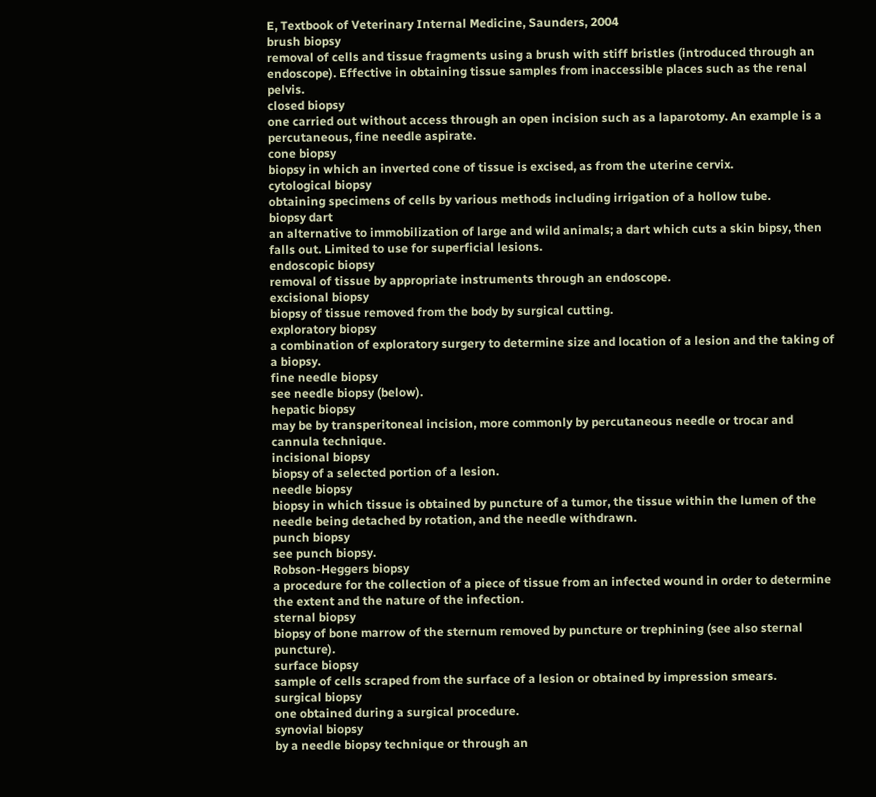E, Textbook of Veterinary Internal Medicine, Saunders, 2004
brush biopsy
removal of cells and tissue fragments using a brush with stiff bristles (introduced through an endoscope). Effective in obtaining tissue samples from inaccessible places such as the renal pelvis.
closed biopsy
one carried out without access through an open incision such as a laparotomy. An example is a percutaneous, fine needle aspirate.
cone biopsy
biopsy in which an inverted cone of tissue is excised, as from the uterine cervix.
cytological biopsy
obtaining specimens of cells by various methods including irrigation of a hollow tube.
biopsy dart
an alternative to immobilization of large and wild animals; a dart which cuts a skin bipsy, then falls out. Limited to use for superficial lesions.
endoscopic biopsy
removal of tissue by appropriate instruments through an endoscope.
excisional biopsy
biopsy of tissue removed from the body by surgical cutting.
exploratory biopsy
a combination of exploratory surgery to determine size and location of a lesion and the taking of a biopsy.
fine needle biopsy
see needle biopsy (below).
hepatic biopsy
may be by transperitoneal incision, more commonly by percutaneous needle or trocar and cannula technique.
incisional biopsy
biopsy of a selected portion of a lesion.
needle biopsy
biopsy in which tissue is obtained by puncture of a tumor, the tissue within the lumen of the needle being detached by rotation, and the needle withdrawn.
punch biopsy
see punch biopsy.
Robson-Heggers biopsy
a procedure for the collection of a piece of tissue from an infected wound in order to determine the extent and the nature of the infection.
sternal biopsy
biopsy of bone marrow of the sternum removed by puncture or trephining (see also sternal puncture).
surface biopsy
sample of cells scraped from the surface of a lesion or obtained by impression smears.
surgical biopsy
one obtained during a surgical procedure.
synovial biopsy
by a needle biopsy technique or through an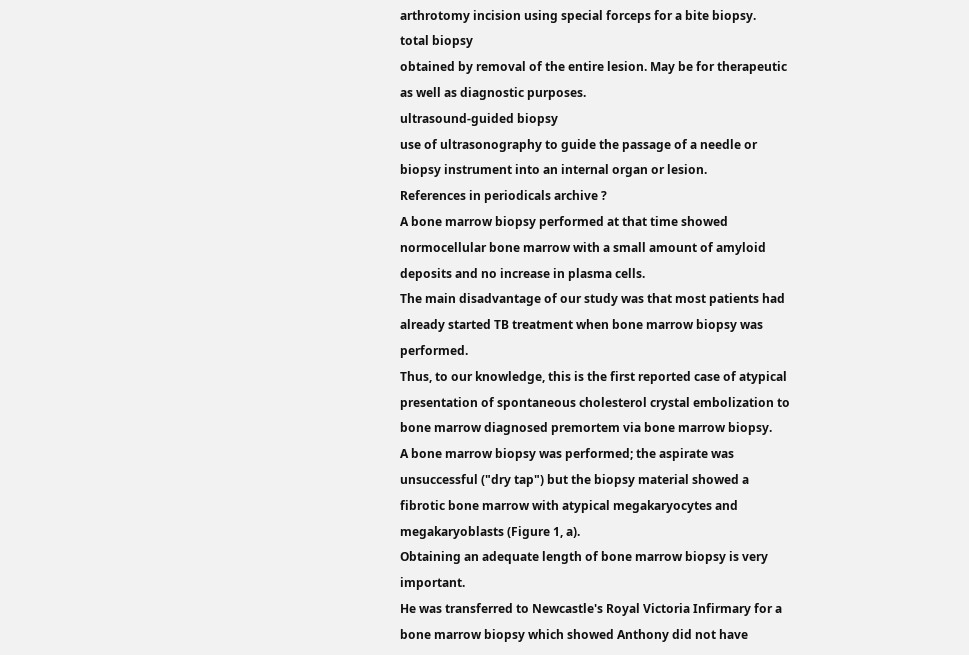arthrotomy incision using special forceps for a bite biopsy.
total biopsy
obtained by removal of the entire lesion. May be for therapeutic as well as diagnostic purposes.
ultrasound-guided biopsy
use of ultrasonography to guide the passage of a needle or biopsy instrument into an internal organ or lesion.
References in periodicals archive ?
A bone marrow biopsy performed at that time showed normocellular bone marrow with a small amount of amyloid deposits and no increase in plasma cells.
The main disadvantage of our study was that most patients had already started TB treatment when bone marrow biopsy was performed.
Thus, to our knowledge, this is the first reported case of atypical presentation of spontaneous cholesterol crystal embolization to bone marrow diagnosed premortem via bone marrow biopsy.
A bone marrow biopsy was performed; the aspirate was unsuccessful ("dry tap") but the biopsy material showed a fibrotic bone marrow with atypical megakaryocytes and megakaryoblasts (Figure 1, a).
Obtaining an adequate length of bone marrow biopsy is very important.
He was transferred to Newcastle's Royal Victoria Infirmary for a bone marrow biopsy which showed Anthony did not have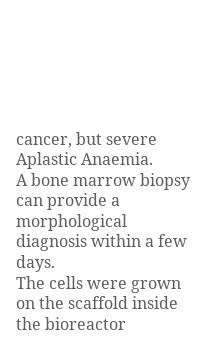cancer, but severe Aplastic Anaemia.
A bone marrow biopsy can provide a morphological diagnosis within a few days.
The cells were grown on the scaffold inside the bioreactor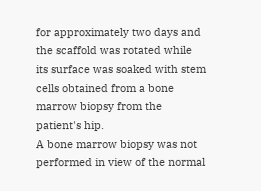for approximately two days and the scaffold was rotated while its surface was soaked with stem cells obtained from a bone marrow biopsy from the patient's hip.
A bone marrow biopsy was not performed in view of the normal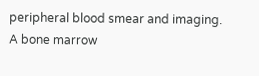peripheral blood smear and imaging.
A bone marrow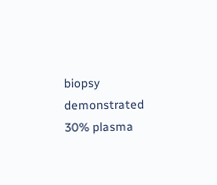biopsy demonstrated 30% plasma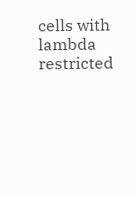cells with lambda restricted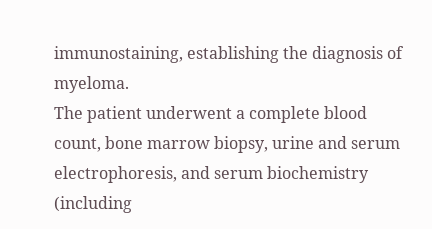immunostaining, establishing the diagnosis of myeloma.
The patient underwent a complete blood count, bone marrow biopsy, urine and serum electrophoresis, and serum biochemistry (including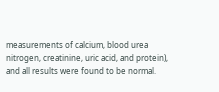measurements of calcium, blood urea nitrogen, creatinine, uric acid, and protein), and all results were found to be normal.